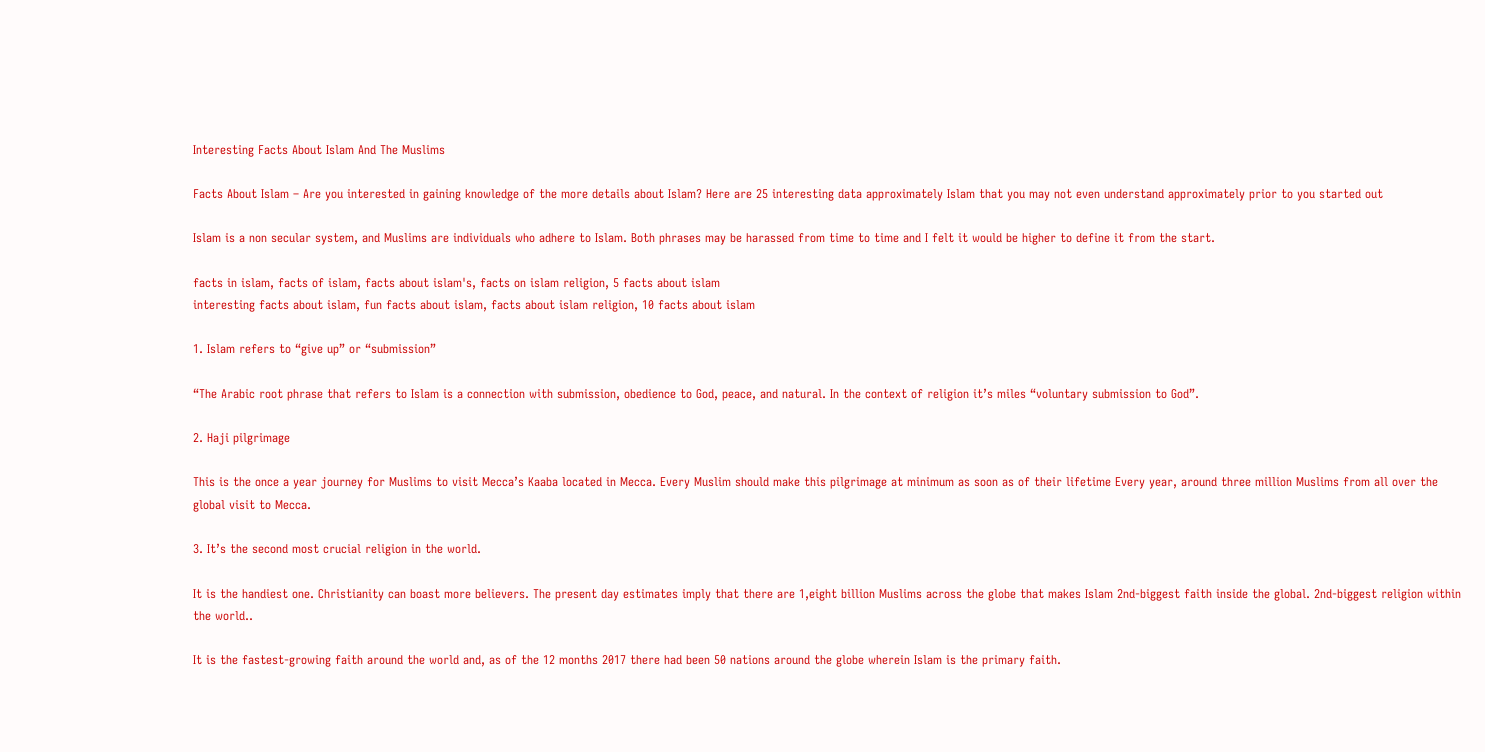Interesting Facts About Islam And The Muslims

Facts About Islam – Are you interested in gaining knowledge of the more details about Islam? Here are 25 interesting data approximately Islam that you may not even understand approximately prior to you started out

Islam is a non secular system, and Muslims are individuals who adhere to Islam. Both phrases may be harassed from time to time and I felt it would be higher to define it from the start.

facts in islam, facts of islam, facts about islam's, facts on islam religion, 5 facts about islam
interesting facts about islam, fun facts about islam, facts about islam religion, 10 facts about islam

1. Islam refers to “give up” or “submission”

“The Arabic root phrase that refers to Islam is a connection with submission, obedience to God, peace, and natural. In the context of religion it’s miles “voluntary submission to God”.

2. Haji pilgrimage

This is the once a year journey for Muslims to visit Mecca’s Kaaba located in Mecca. Every Muslim should make this pilgrimage at minimum as soon as of their lifetime Every year, around three million Muslims from all over the global visit to Mecca.

3. It’s the second most crucial religion in the world.

It is the handiest one. Christianity can boast more believers. The present day estimates imply that there are 1,eight billion Muslims across the globe that makes Islam 2nd-biggest faith inside the global. 2nd-biggest religion within the world..

It is the fastest-growing faith around the world and, as of the 12 months 2017 there had been 50 nations around the globe wherein Islam is the primary faith.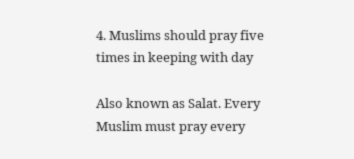4. Muslims should pray five times in keeping with day

Also known as Salat. Every Muslim must pray every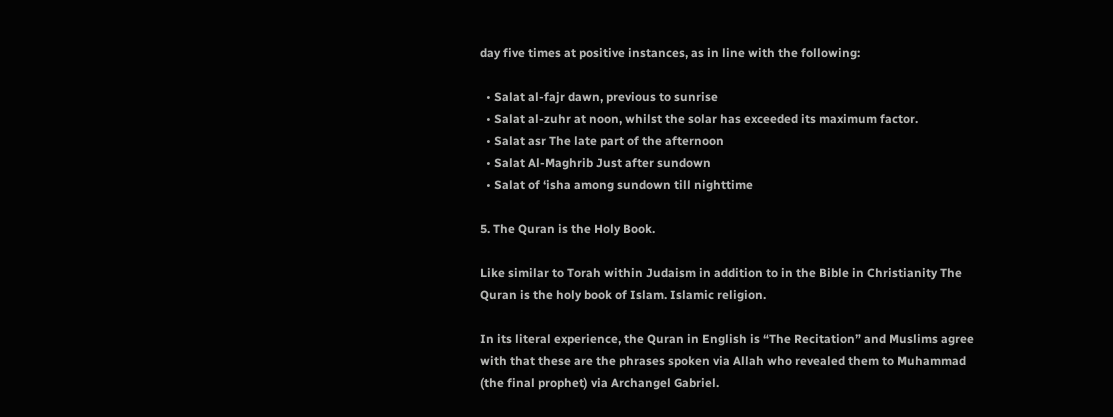day five times at positive instances, as in line with the following:

  • Salat al-fajr dawn, previous to sunrise
  • Salat al-zuhr at noon, whilst the solar has exceeded its maximum factor.
  • Salat asr The late part of the afternoon
  • Salat Al-Maghrib Just after sundown
  • Salat of ‘isha among sundown till nighttime

5. The Quran is the Holy Book.

Like similar to Torah within Judaism in addition to in the Bible in Christianity The Quran is the holy book of Islam. Islamic religion.

In its literal experience, the Quran in English is “The Recitation” and Muslims agree with that these are the phrases spoken via Allah who revealed them to Muhammad (the final prophet) via Archangel Gabriel.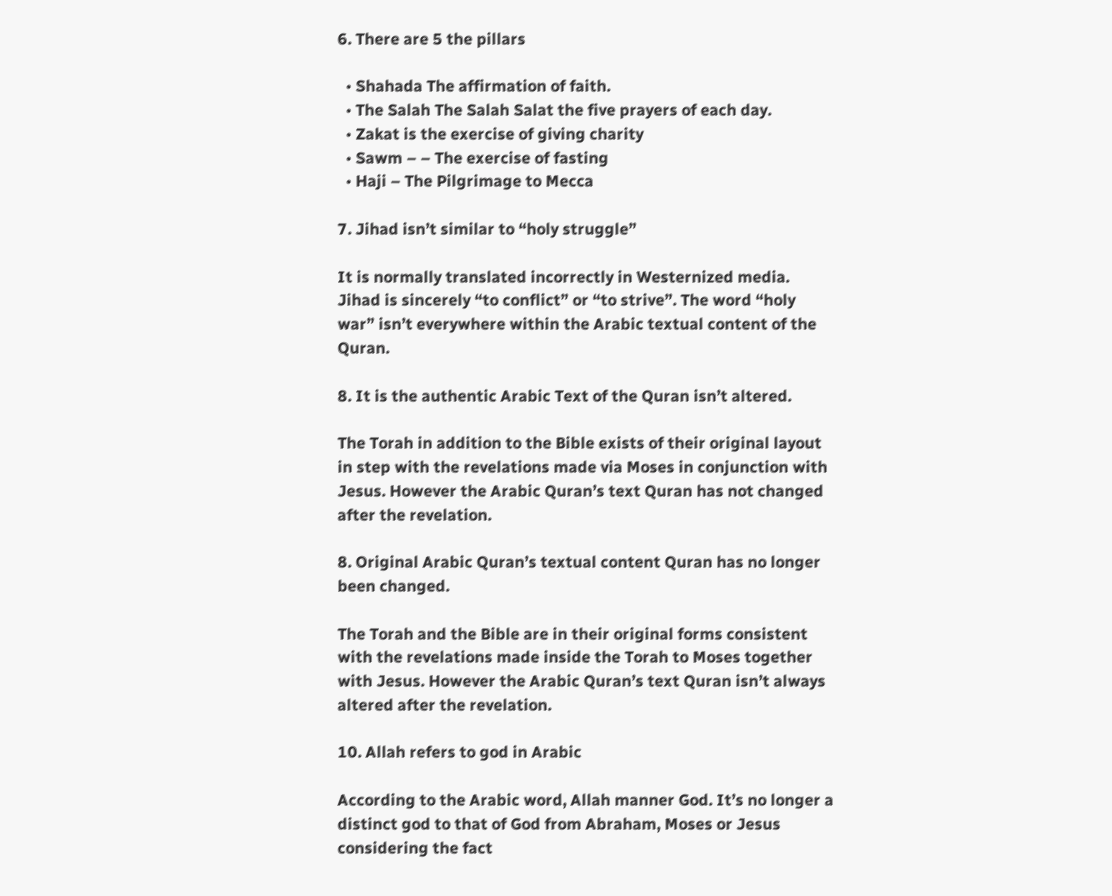6. There are 5 the pillars

  • Shahada The affirmation of faith.
  • The Salah The Salah Salat the five prayers of each day.
  • Zakat is the exercise of giving charity
  • Sawm – – The exercise of fasting
  • Haji – The Pilgrimage to Mecca

7. Jihad isn’t similar to “holy struggle”

It is normally translated incorrectly in Westernized media. Jihad is sincerely “to conflict” or “to strive”. The word “holy war” isn’t everywhere within the Arabic textual content of the Quran.

8. It is the authentic Arabic Text of the Quran isn’t altered.

The Torah in addition to the Bible exists of their original layout in step with the revelations made via Moses in conjunction with Jesus. However the Arabic Quran’s text Quran has not changed after the revelation.

8. Original Arabic Quran’s textual content Quran has no longer been changed.

The Torah and the Bible are in their original forms consistent with the revelations made inside the Torah to Moses together with Jesus. However the Arabic Quran’s text Quran isn’t always altered after the revelation.

10. Allah refers to god in Arabic

According to the Arabic word, Allah manner God. It’s no longer a distinct god to that of God from Abraham, Moses or Jesus considering the fact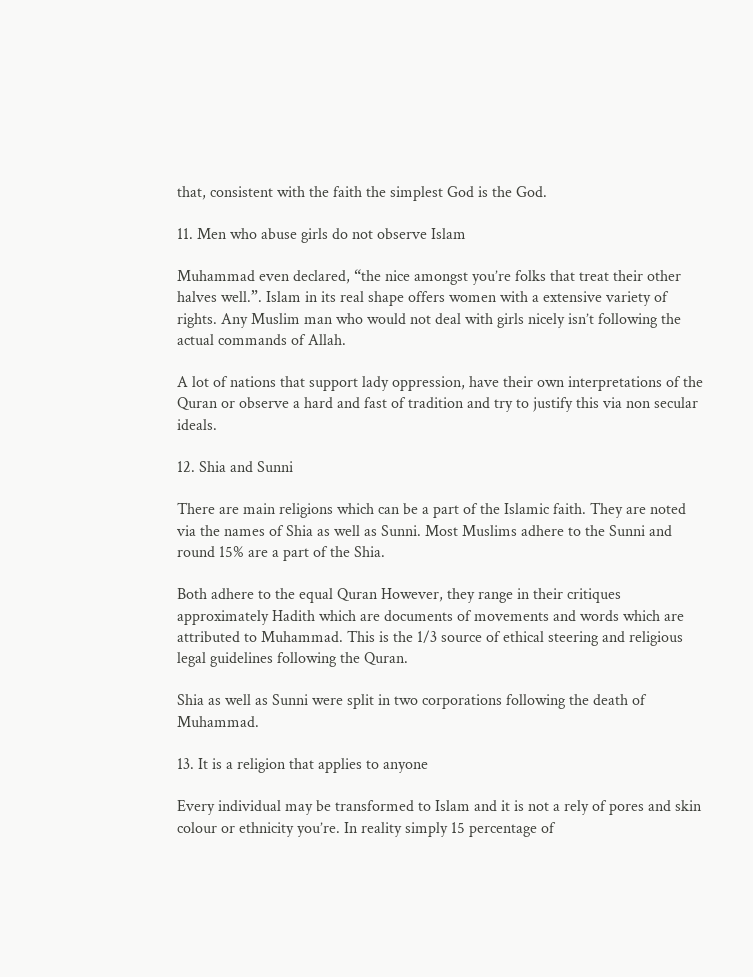that, consistent with the faith the simplest God is the God.

11. Men who abuse girls do not observe Islam

Muhammad even declared, “the nice amongst you’re folks that treat their other halves well.”. Islam in its real shape offers women with a extensive variety of rights. Any Muslim man who would not deal with girls nicely isn’t following the actual commands of Allah.

A lot of nations that support lady oppression, have their own interpretations of the Quran or observe a hard and fast of tradition and try to justify this via non secular ideals.

12. Shia and Sunni

There are main religions which can be a part of the Islamic faith. They are noted via the names of Shia as well as Sunni. Most Muslims adhere to the Sunni and round 15% are a part of the Shia.

Both adhere to the equal Quran However, they range in their critiques approximately Hadith which are documents of movements and words which are attributed to Muhammad. This is the 1/3 source of ethical steering and religious legal guidelines following the Quran.

Shia as well as Sunni were split in two corporations following the death of Muhammad.

13. It is a religion that applies to anyone

Every individual may be transformed to Islam and it is not a rely of pores and skin colour or ethnicity you’re. In reality simply 15 percentage of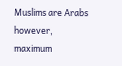Muslims are Arabs however, maximum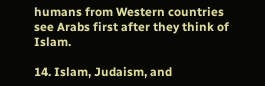humans from Western countries see Arabs first after they think of Islam.

14. Islam, Judaism, and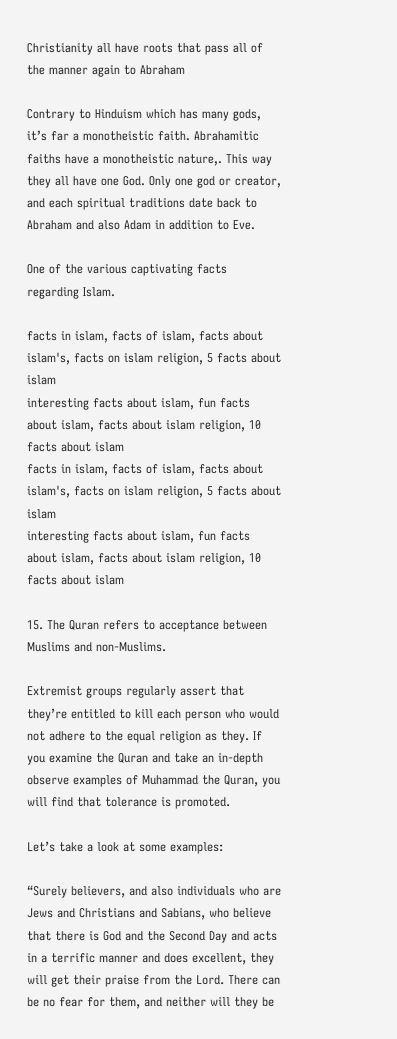Christianity all have roots that pass all of the manner again to Abraham

Contrary to Hinduism which has many gods, it’s far a monotheistic faith. Abrahamitic faiths have a monotheistic nature,. This way they all have one God. Only one god or creator, and each spiritual traditions date back to Abraham and also Adam in addition to Eve.

One of the various captivating facts regarding Islam.

facts in islam, facts of islam, facts about islam's, facts on islam religion, 5 facts about islam
interesting facts about islam, fun facts about islam, facts about islam religion, 10 facts about islam
facts in islam, facts of islam, facts about islam's, facts on islam religion, 5 facts about islam
interesting facts about islam, fun facts about islam, facts about islam religion, 10 facts about islam

15. The Quran refers to acceptance between Muslims and non-Muslims.

Extremist groups regularly assert that they’re entitled to kill each person who would not adhere to the equal religion as they. If you examine the Quran and take an in-depth observe examples of Muhammad the Quran, you will find that tolerance is promoted.

Let’s take a look at some examples:

“Surely believers, and also individuals who are Jews and Christians and Sabians, who believe that there is God and the Second Day and acts in a terrific manner and does excellent, they will get their praise from the Lord. There can be no fear for them, and neither will they be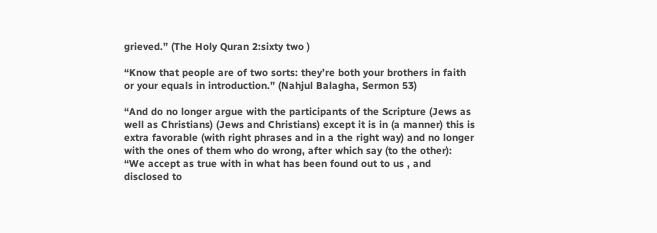grieved.” (The Holy Quran 2:sixty two )

“Know that people are of two sorts: they’re both your brothers in faith or your equals in introduction.” (Nahjul Balagha, Sermon 53)

“And do no longer argue with the participants of the Scripture (Jews as well as Christians) (Jews and Christians) except it is in (a manner) this is extra favorable (with right phrases and in a the right way) and no longer with the ones of them who do wrong, after which say (to the other): “We accept as true with in what has been found out to us , and disclosed to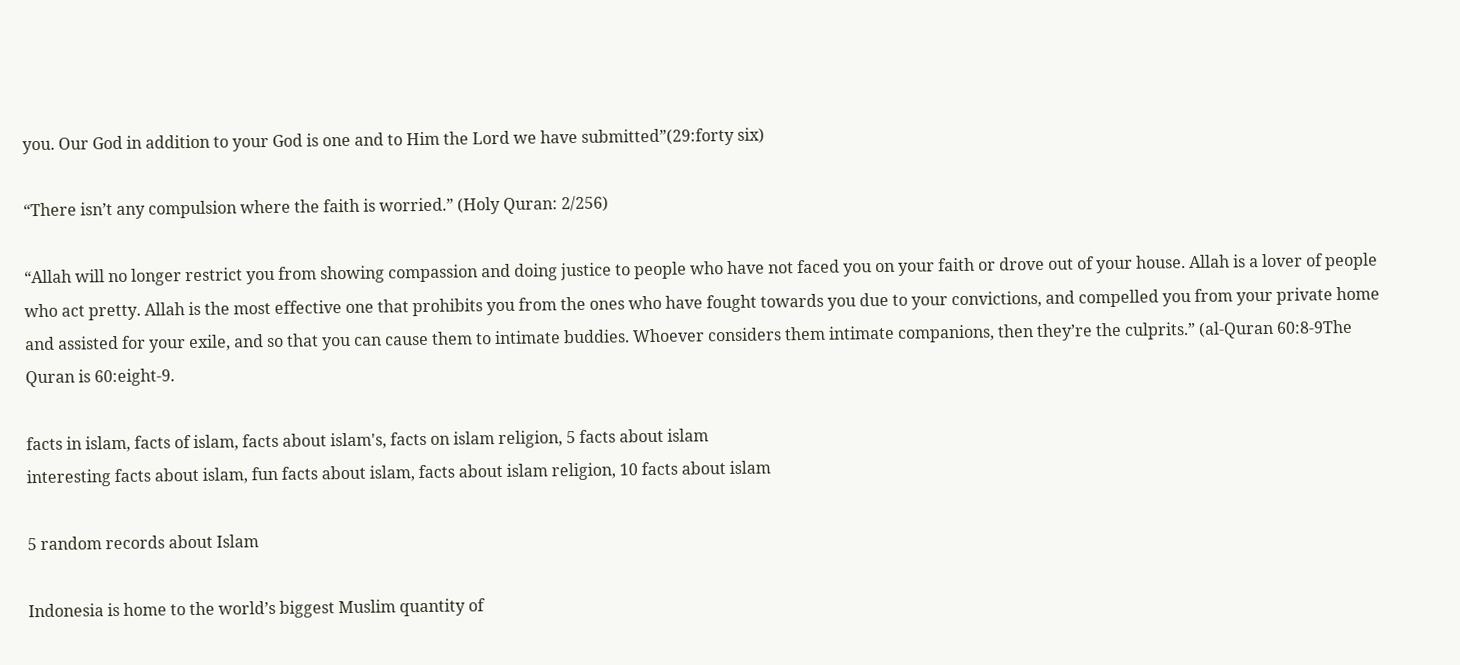you. Our God in addition to your God is one and to Him the Lord we have submitted”(29:forty six)

“There isn’t any compulsion where the faith is worried.” (Holy Quran: 2/256)

“Allah will no longer restrict you from showing compassion and doing justice to people who have not faced you on your faith or drove out of your house. Allah is a lover of people who act pretty. Allah is the most effective one that prohibits you from the ones who have fought towards you due to your convictions, and compelled you from your private home and assisted for your exile, and so that you can cause them to intimate buddies. Whoever considers them intimate companions, then they’re the culprits.” (al-Quran 60:8-9The Quran is 60:eight-9.

facts in islam, facts of islam, facts about islam's, facts on islam religion, 5 facts about islam
interesting facts about islam, fun facts about islam, facts about islam religion, 10 facts about islam

5 random records about Islam

Indonesia is home to the world’s biggest Muslim quantity of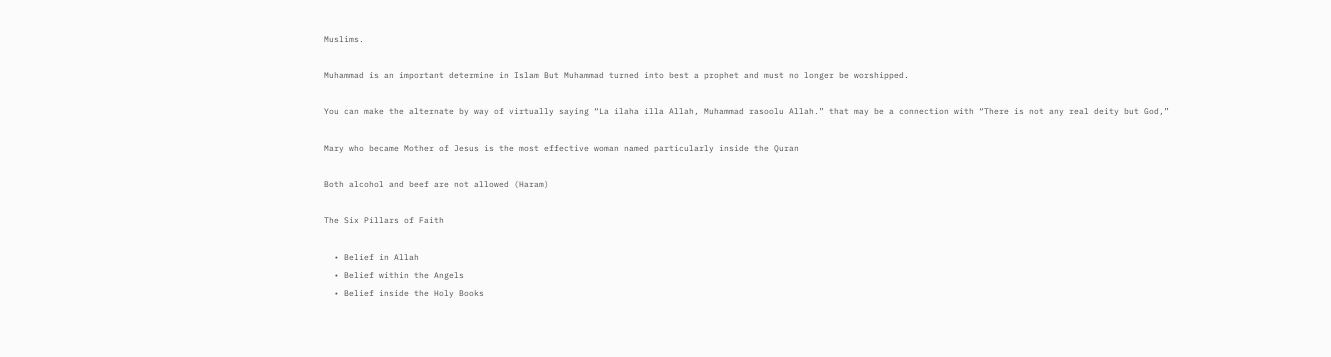Muslims.

Muhammad is an important determine in Islam But Muhammad turned into best a prophet and must no longer be worshipped.

You can make the alternate by way of virtually saying “La ilaha illa Allah, Muhammad rasoolu Allah.” that may be a connection with “There is not any real deity but God,”

Mary who became Mother of Jesus is the most effective woman named particularly inside the Quran

Both alcohol and beef are not allowed (Haram)

The Six Pillars of Faith

  • Belief in Allah
  • Belief within the Angels
  • Belief inside the Holy Books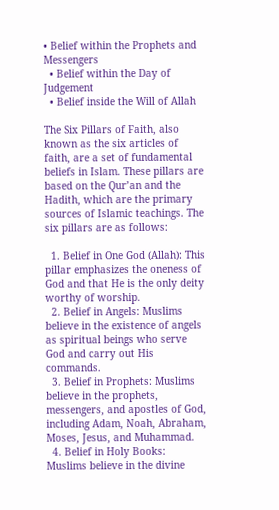• Belief within the Prophets and Messengers
  • Belief within the Day of Judgement
  • Belief inside the Will of Allah

The Six Pillars of Faith, also known as the six articles of faith, are a set of fundamental beliefs in Islam. These pillars are based on the Qur’an and the Hadith, which are the primary sources of Islamic teachings. The six pillars are as follows:

  1. Belief in One God (Allah): This pillar emphasizes the oneness of God and that He is the only deity worthy of worship.
  2. Belief in Angels: Muslims believe in the existence of angels as spiritual beings who serve God and carry out His commands.
  3. Belief in Prophets: Muslims believe in the prophets, messengers, and apostles of God, including Adam, Noah, Abraham, Moses, Jesus, and Muhammad.
  4. Belief in Holy Books: Muslims believe in the divine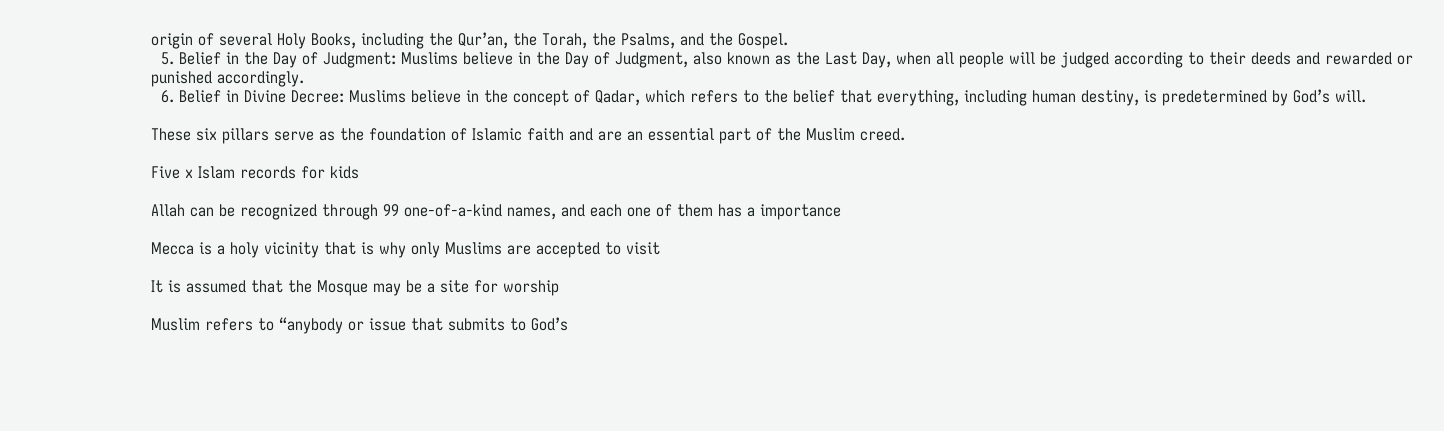origin of several Holy Books, including the Qur’an, the Torah, the Psalms, and the Gospel.
  5. Belief in the Day of Judgment: Muslims believe in the Day of Judgment, also known as the Last Day, when all people will be judged according to their deeds and rewarded or punished accordingly.
  6. Belief in Divine Decree: Muslims believe in the concept of Qadar, which refers to the belief that everything, including human destiny, is predetermined by God’s will.

These six pillars serve as the foundation of Islamic faith and are an essential part of the Muslim creed.

Five x Islam records for kids

Allah can be recognized through 99 one-of-a-kind names, and each one of them has a importance

Mecca is a holy vicinity that is why only Muslims are accepted to visit

It is assumed that the Mosque may be a site for worship

Muslim refers to “anybody or issue that submits to God’s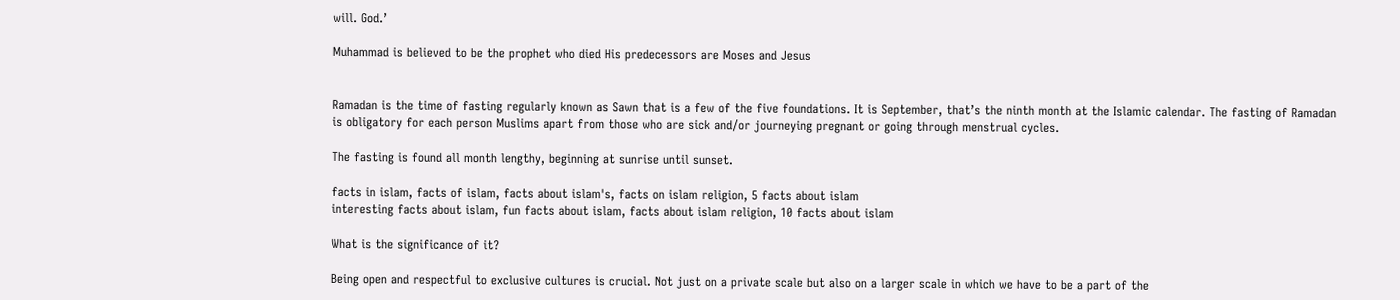will. God.’

Muhammad is believed to be the prophet who died His predecessors are Moses and Jesus


Ramadan is the time of fasting regularly known as Sawn that is a few of the five foundations. It is September, that’s the ninth month at the Islamic calendar. The fasting of Ramadan is obligatory for each person Muslims apart from those who are sick and/or journeying pregnant or going through menstrual cycles.

The fasting is found all month lengthy, beginning at sunrise until sunset.

facts in islam, facts of islam, facts about islam's, facts on islam religion, 5 facts about islam
interesting facts about islam, fun facts about islam, facts about islam religion, 10 facts about islam

What is the significance of it?

Being open and respectful to exclusive cultures is crucial. Not just on a private scale but also on a larger scale in which we have to be a part of the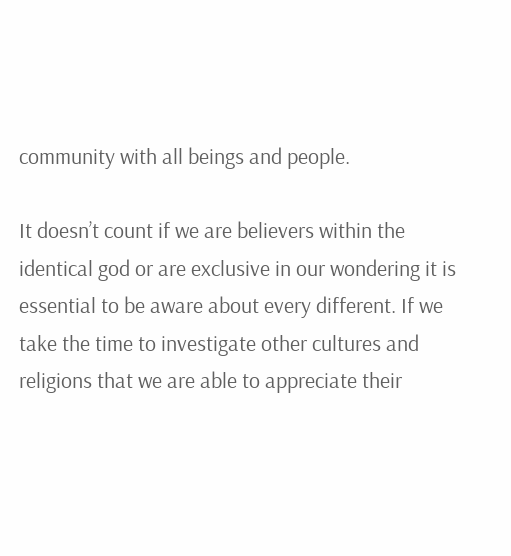community with all beings and people.

It doesn’t count if we are believers within the identical god or are exclusive in our wondering it is essential to be aware about every different. If we take the time to investigate other cultures and religions that we are able to appreciate their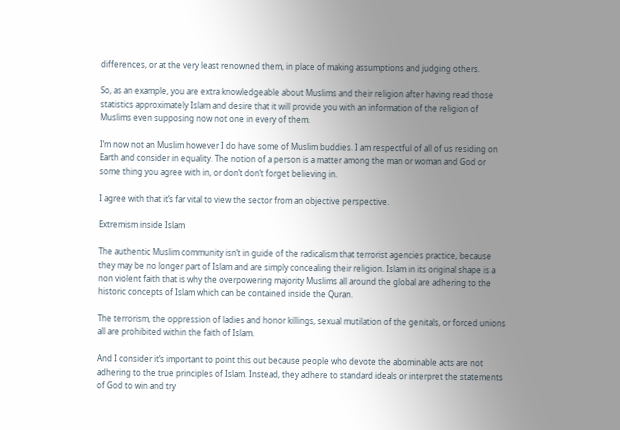differences, or at the very least renowned them, in place of making assumptions and judging others.

So, as an example, you are extra knowledgeable about Muslims and their religion after having read those statistics approximately Islam and desire that it will provide you with an information of the religion of Muslims even supposing now not one in every of them.

I’m now not an Muslim however I do have some of Muslim buddies. I am respectful of all of us residing on Earth and consider in equality. The notion of a person is a matter among the man or woman and God or some thing you agree with in, or don’t don’t forget believing in.

I agree with that it’s far vital to view the sector from an objective perspective.

Extremism inside Islam

The authentic Muslim community isn’t in guide of the radicalism that terrorist agencies practice, because they may be no longer part of Islam and are simply concealing their religion. Islam in its original shape is a non violent faith that is why the overpowering majority Muslims all around the global are adhering to the historic concepts of Islam which can be contained inside the Quran.

The terrorism, the oppression of ladies and honor killings, sexual mutilation of the genitals, or forced unions all are prohibited within the faith of Islam.

And I consider it’s important to point this out because people who devote the abominable acts are not adhering to the true principles of Islam. Instead, they adhere to standard ideals or interpret the statements of God to win and try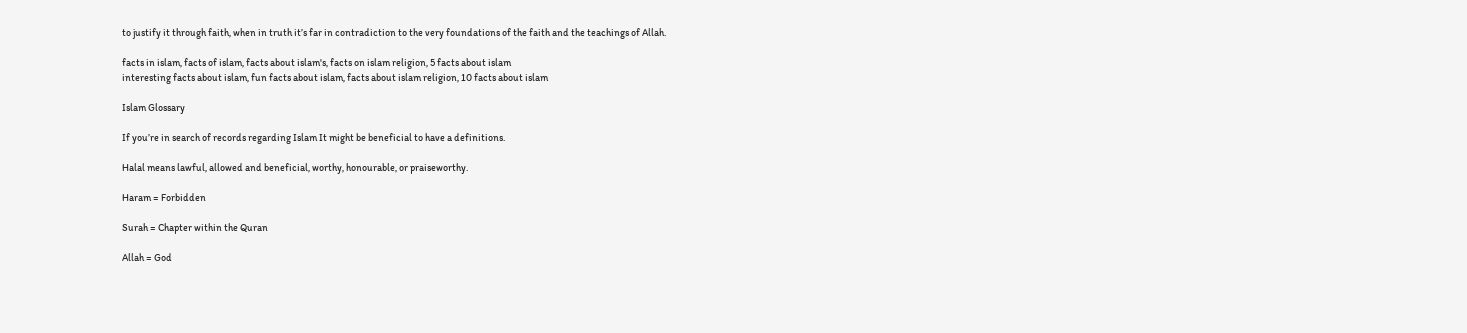to justify it through faith, when in truth it’s far in contradiction to the very foundations of the faith and the teachings of Allah.

facts in islam, facts of islam, facts about islam's, facts on islam religion, 5 facts about islam
interesting facts about islam, fun facts about islam, facts about islam religion, 10 facts about islam

Islam Glossary

If you’re in search of records regarding Islam It might be beneficial to have a definitions.

Halal means lawful, allowed and beneficial, worthy, honourable, or praiseworthy.

Haram = Forbidden

Surah = Chapter within the Quran

Allah = God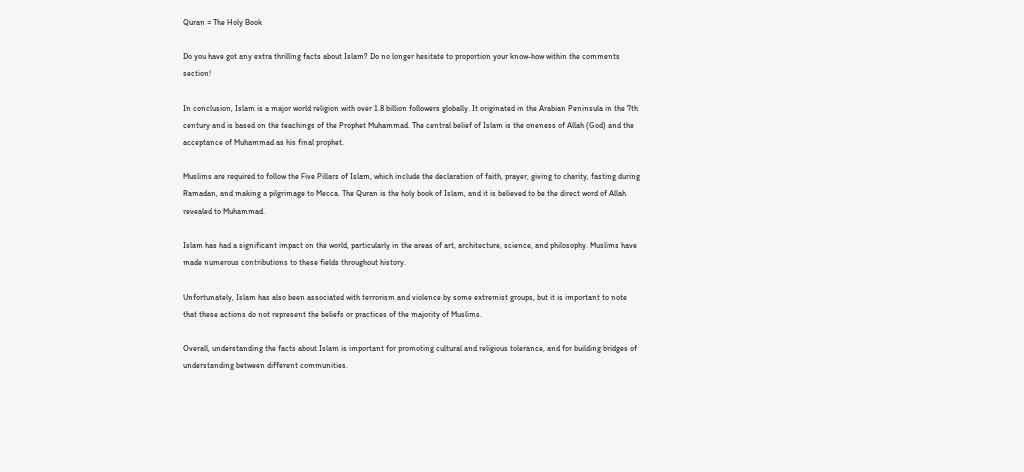Quran = The Holy Book

Do you have got any extra thrilling facts about Islam? Do no longer hesitate to proportion your know-how within the comments section!

In conclusion, Islam is a major world religion with over 1.8 billion followers globally. It originated in the Arabian Peninsula in the 7th century and is based on the teachings of the Prophet Muhammad. The central belief of Islam is the oneness of Allah (God) and the acceptance of Muhammad as his final prophet.

Muslims are required to follow the Five Pillars of Islam, which include the declaration of faith, prayer, giving to charity, fasting during Ramadan, and making a pilgrimage to Mecca. The Quran is the holy book of Islam, and it is believed to be the direct word of Allah revealed to Muhammad.

Islam has had a significant impact on the world, particularly in the areas of art, architecture, science, and philosophy. Muslims have made numerous contributions to these fields throughout history.

Unfortunately, Islam has also been associated with terrorism and violence by some extremist groups, but it is important to note that these actions do not represent the beliefs or practices of the majority of Muslims.

Overall, understanding the facts about Islam is important for promoting cultural and religious tolerance, and for building bridges of understanding between different communities.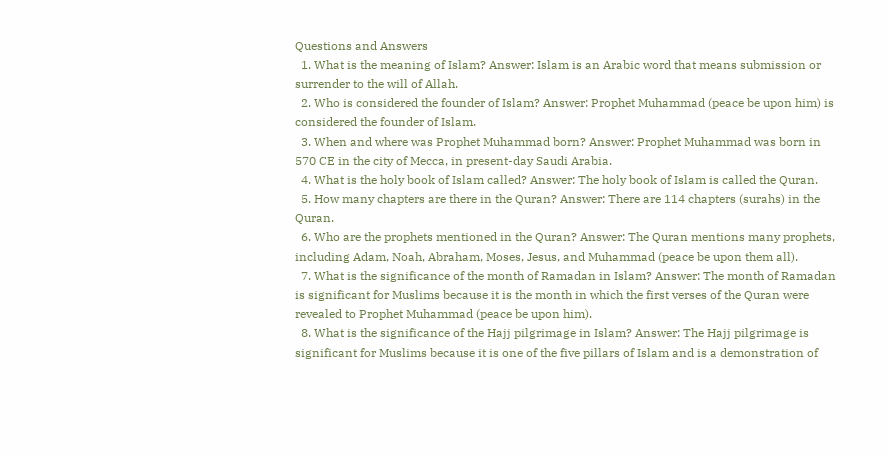Questions and Answers
  1. What is the meaning of Islam? Answer: Islam is an Arabic word that means submission or surrender to the will of Allah.
  2. Who is considered the founder of Islam? Answer: Prophet Muhammad (peace be upon him) is considered the founder of Islam.
  3. When and where was Prophet Muhammad born? Answer: Prophet Muhammad was born in 570 CE in the city of Mecca, in present-day Saudi Arabia.
  4. What is the holy book of Islam called? Answer: The holy book of Islam is called the Quran.
  5. How many chapters are there in the Quran? Answer: There are 114 chapters (surahs) in the Quran.
  6. Who are the prophets mentioned in the Quran? Answer: The Quran mentions many prophets, including Adam, Noah, Abraham, Moses, Jesus, and Muhammad (peace be upon them all).
  7. What is the significance of the month of Ramadan in Islam? Answer: The month of Ramadan is significant for Muslims because it is the month in which the first verses of the Quran were revealed to Prophet Muhammad (peace be upon him).
  8. What is the significance of the Hajj pilgrimage in Islam? Answer: The Hajj pilgrimage is significant for Muslims because it is one of the five pillars of Islam and is a demonstration of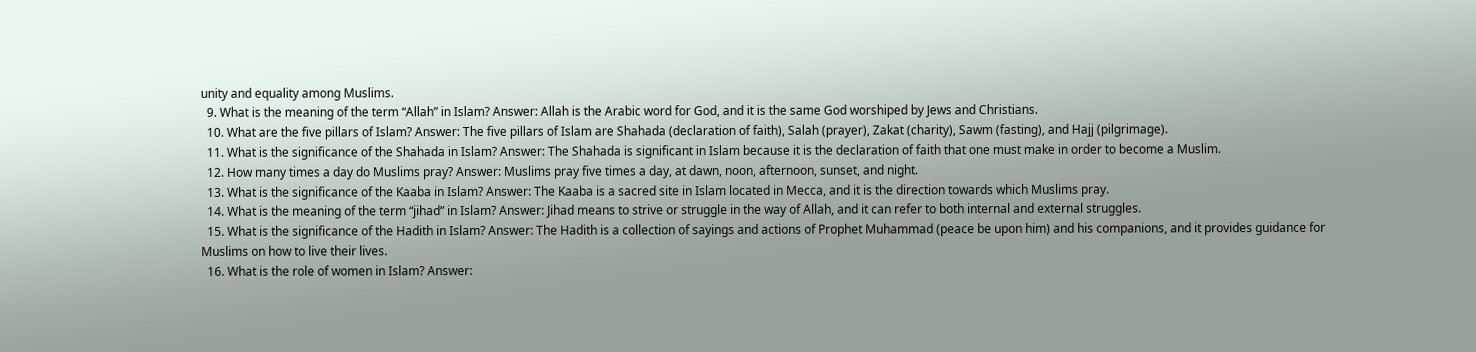unity and equality among Muslims.
  9. What is the meaning of the term “Allah” in Islam? Answer: Allah is the Arabic word for God, and it is the same God worshiped by Jews and Christians.
  10. What are the five pillars of Islam? Answer: The five pillars of Islam are Shahada (declaration of faith), Salah (prayer), Zakat (charity), Sawm (fasting), and Hajj (pilgrimage).
  11. What is the significance of the Shahada in Islam? Answer: The Shahada is significant in Islam because it is the declaration of faith that one must make in order to become a Muslim.
  12. How many times a day do Muslims pray? Answer: Muslims pray five times a day, at dawn, noon, afternoon, sunset, and night.
  13. What is the significance of the Kaaba in Islam? Answer: The Kaaba is a sacred site in Islam located in Mecca, and it is the direction towards which Muslims pray.
  14. What is the meaning of the term “jihad” in Islam? Answer: Jihad means to strive or struggle in the way of Allah, and it can refer to both internal and external struggles.
  15. What is the significance of the Hadith in Islam? Answer: The Hadith is a collection of sayings and actions of Prophet Muhammad (peace be upon him) and his companions, and it provides guidance for Muslims on how to live their lives.
  16. What is the role of women in Islam? Answer: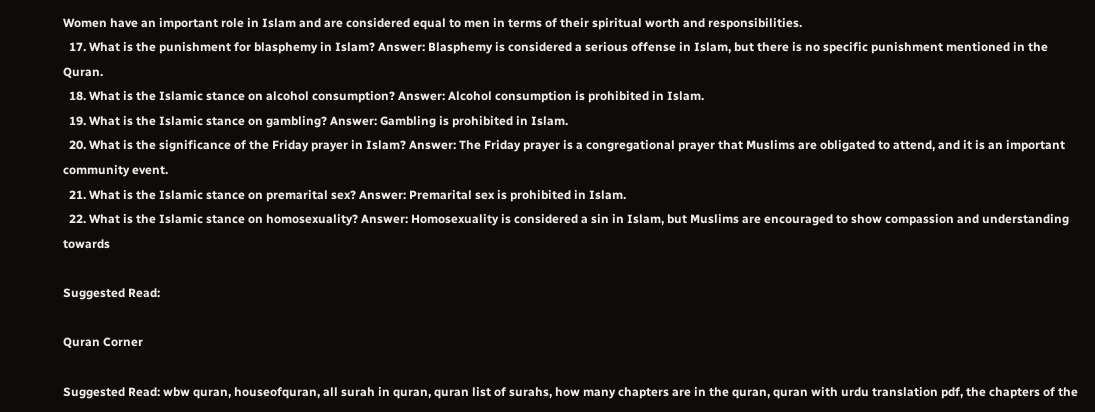Women have an important role in Islam and are considered equal to men in terms of their spiritual worth and responsibilities.
  17. What is the punishment for blasphemy in Islam? Answer: Blasphemy is considered a serious offense in Islam, but there is no specific punishment mentioned in the Quran.
  18. What is the Islamic stance on alcohol consumption? Answer: Alcohol consumption is prohibited in Islam.
  19. What is the Islamic stance on gambling? Answer: Gambling is prohibited in Islam.
  20. What is the significance of the Friday prayer in Islam? Answer: The Friday prayer is a congregational prayer that Muslims are obligated to attend, and it is an important community event.
  21. What is the Islamic stance on premarital sex? Answer: Premarital sex is prohibited in Islam.
  22. What is the Islamic stance on homosexuality? Answer: Homosexuality is considered a sin in Islam, but Muslims are encouraged to show compassion and understanding towards

Suggested Read:

Quran Corner

Suggested Read: wbw quran, houseofquran, all surah in quran, quran list of surahs, how many chapters are in the quran, quran with urdu translation pdf, the chapters of the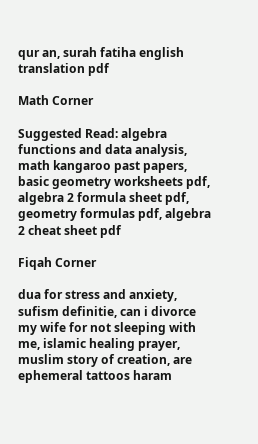qur an, surah fatiha english translation pdf

Math Corner

Suggested Read: algebra functions and data analysis, math kangaroo past papers, basic geometry worksheets pdf, algebra 2 formula sheet pdf, geometry formulas pdf, algebra 2 cheat sheet pdf

Fiqah Corner

dua for stress and anxiety, sufism definitie, can i divorce my wife for not sleeping with me, islamic healing prayer, muslim story of creation, are ephemeral tattoos haram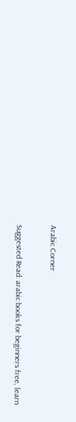Arabic Corner

Suggested Read: arabic books for beginners free, learn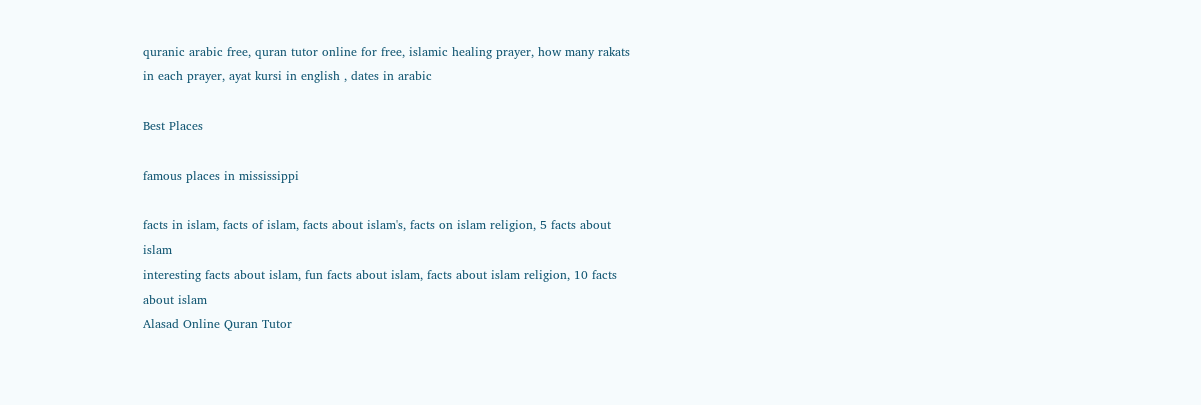quranic arabic free, quran tutor online for free, islamic healing prayer, how many rakats in each prayer, ayat kursi in english , dates in arabic

Best Places

famous places in mississippi

facts in islam, facts of islam, facts about islam's, facts on islam religion, 5 facts about islam
interesting facts about islam, fun facts about islam, facts about islam religion, 10 facts about islam
Alasad Online Quran Tutor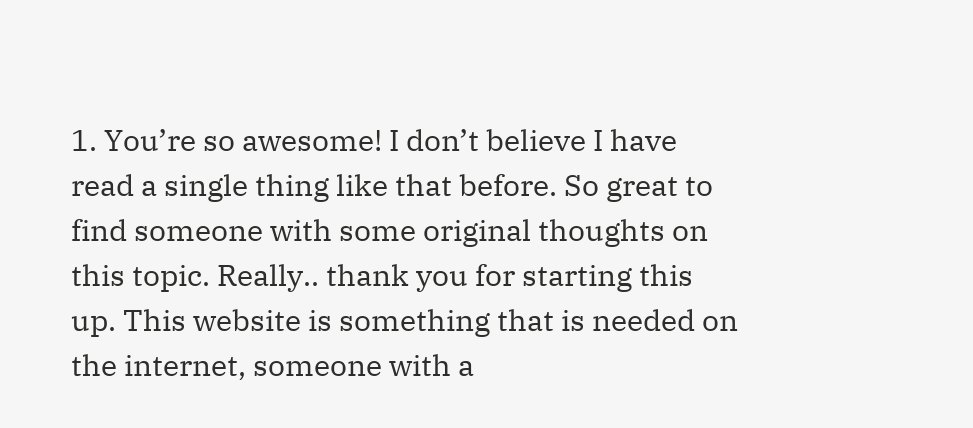1. You’re so awesome! I don’t believe I have read a single thing like that before. So great to find someone with some original thoughts on this topic. Really.. thank you for starting this up. This website is something that is needed on the internet, someone with a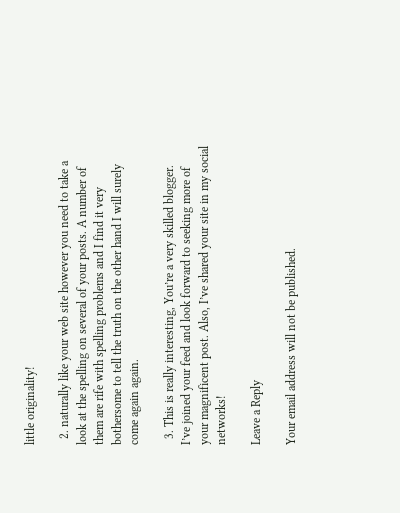little originality!

  2. naturally like your web site however you need to take a look at the spelling on several of your posts. A number of them are rife with spelling problems and I find it very bothersome to tell the truth on the other hand I will surely come again again.

  3. This is really interesting, You’re a very skilled blogger. I’ve joined your feed and look forward to seeking more of your magnificent post. Also, I’ve shared your site in my social networks!

Leave a Reply

Your email address will not be published.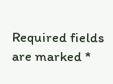Required fields are marked *